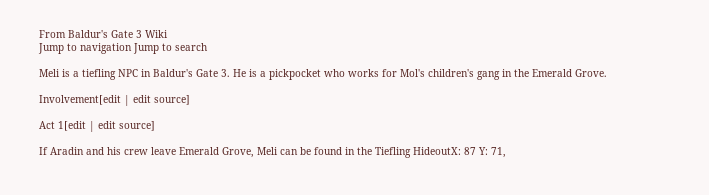From Baldur's Gate 3 Wiki
Jump to navigation Jump to search

Meli is a tiefling NPC in Baldur's Gate 3. He is a pickpocket who works for Mol's children's gang in the Emerald Grove.

Involvement[edit | edit source]

Act 1[edit | edit source]

If Aradin and his crew leave Emerald Grove, Meli can be found in the Tiefling HideoutX: 87 Y: 71,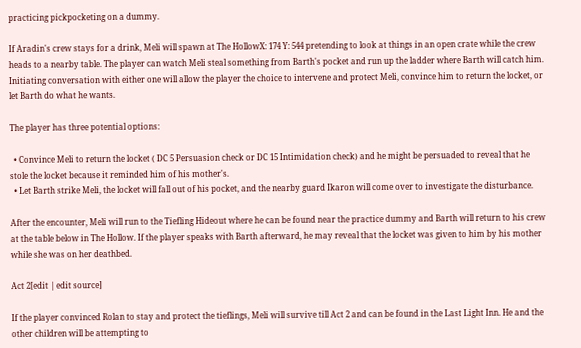practicing pickpocketing on a dummy.

If Aradin's crew stays for a drink, Meli will spawn at The HollowX: 174 Y: 544 pretending to look at things in an open crate while the crew heads to a nearby table. The player can watch Meli steal something from Barth's pocket and run up the ladder where Barth will catch him. Initiating conversation with either one will allow the player the choice to intervene and protect Meli, convince him to return the locket, or let Barth do what he wants.

The player has three potential options:

  • Convince Meli to return the locket ( DC 5 Persuasion check or DC 15 Intimidation check) and he might be persuaded to reveal that he stole the locket because it reminded him of his mother's.
  • Let Barth strike Meli, the locket will fall out of his pocket, and the nearby guard Ikaron will come over to investigate the disturbance.

After the encounter, Meli will run to the Tiefling Hideout where he can be found near the practice dummy and Barth will return to his crew at the table below in The Hollow. If the player speaks with Barth afterward, he may reveal that the locket was given to him by his mother while she was on her deathbed.

Act 2[edit | edit source]

If the player convinced Rolan to stay and protect the tieflings, Meli will survive till Act 2 and can be found in the Last Light Inn. He and the other children will be attempting to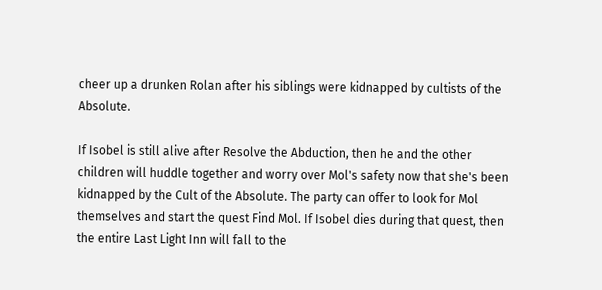cheer up a drunken Rolan after his siblings were kidnapped by cultists of the Absolute.

If Isobel is still alive after Resolve the Abduction, then he and the other children will huddle together and worry over Mol's safety now that she's been kidnapped by the Cult of the Absolute. The party can offer to look for Mol themselves and start the quest Find Mol. If Isobel dies during that quest, then the entire Last Light Inn will fall to the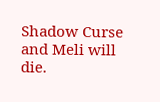Shadow Curse and Meli will die.